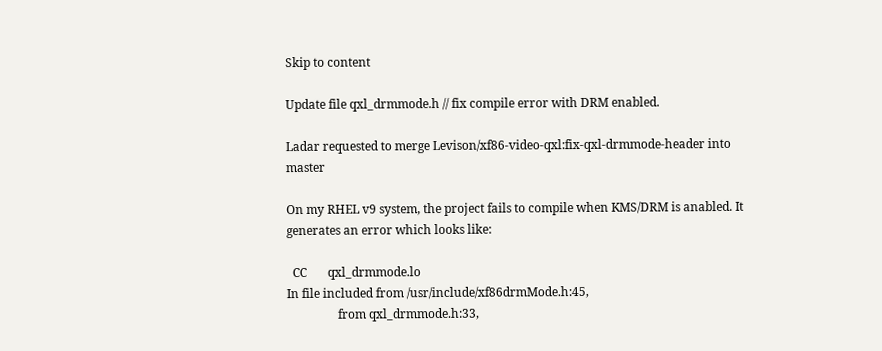Skip to content

Update file qxl_drmmode.h // fix compile error with DRM enabled.

Ladar requested to merge Levison/xf86-video-qxl:fix-qxl-drmmode-header into master

On my RHEL v9 system, the project fails to compile when KMS/DRM is anabled. It generates an error which looks like:

  CC       qxl_drmmode.lo
In file included from /usr/include/xf86drmMode.h:45,
                 from qxl_drmmode.h:33,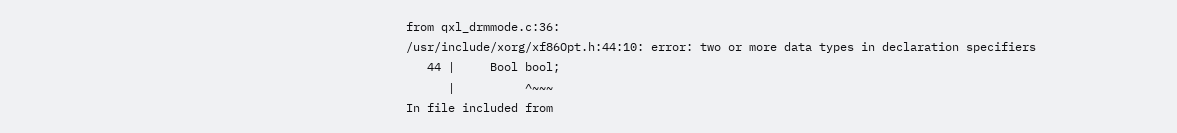from qxl_drmmode.c:36:
/usr/include/xorg/xf86Opt.h:44:10: error: two or more data types in declaration specifiers
   44 |     Bool bool;
      |          ^~~~
In file included from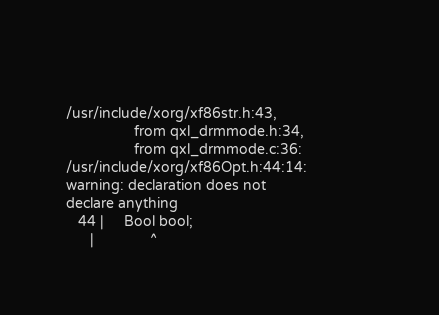/usr/include/xorg/xf86str.h:43,
                 from qxl_drmmode.h:34,
                 from qxl_drmmode.c:36:
/usr/include/xorg/xf86Opt.h:44:14: warning: declaration does not declare anything
   44 |     Bool bool;
      |              ^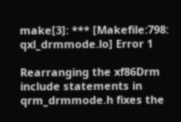make[3]: *** [Makefile:798: qxl_drmmode.lo] Error 1

Rearranging the xf86Drm include statements in qrm_drmmode.h fixes the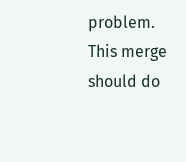problem. This merge should do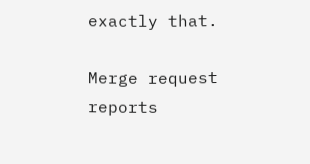exactly that.

Merge request reports